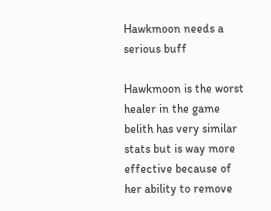Hawkmoon needs a serious buff

Hawkmoon is the worst healer in the game belith has very similar stats but is way more effective because of her ability to remove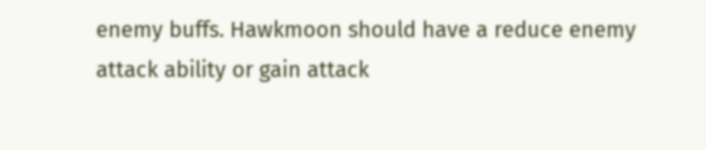enemy buffs. Hawkmoon should have a reduce enemy attack ability or gain attack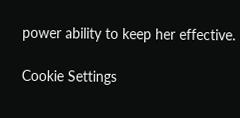power ability to keep her effective.

Cookie Settings